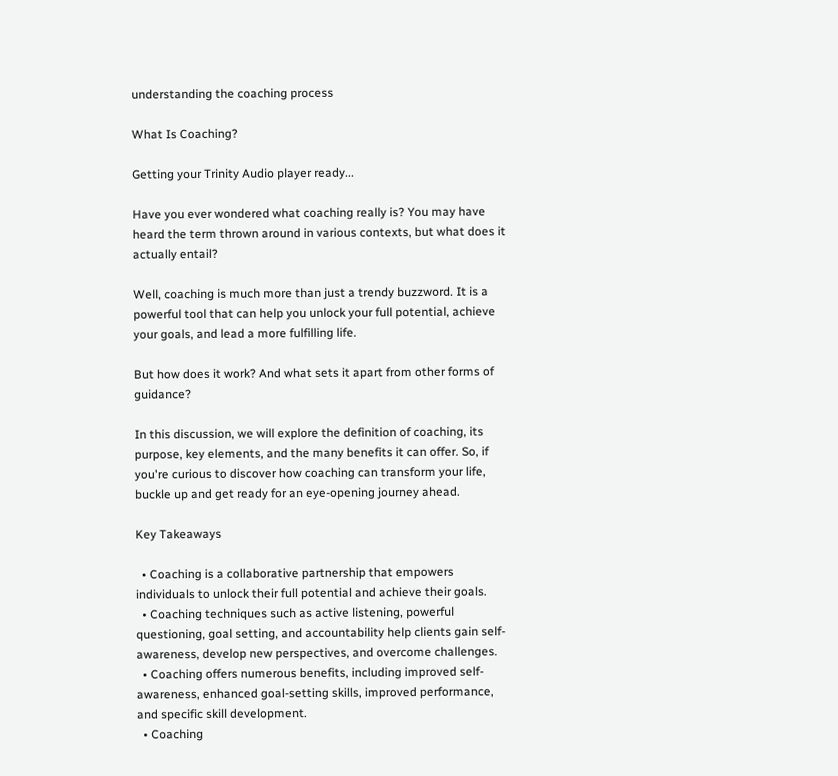understanding the coaching process

What Is Coaching?

Getting your Trinity Audio player ready...

Have you ever wondered what coaching really is? You may have heard the term thrown around in various contexts, but what does it actually entail?

Well, coaching is much more than just a trendy buzzword. It is a powerful tool that can help you unlock your full potential, achieve your goals, and lead a more fulfilling life.

But how does it work? And what sets it apart from other forms of guidance?

In this discussion, we will explore the definition of coaching, its purpose, key elements, and the many benefits it can offer. So, if you're curious to discover how coaching can transform your life, buckle up and get ready for an eye-opening journey ahead.

Key Takeaways

  • Coaching is a collaborative partnership that empowers individuals to unlock their full potential and achieve their goals.
  • Coaching techniques such as active listening, powerful questioning, goal setting, and accountability help clients gain self-awareness, develop new perspectives, and overcome challenges.
  • Coaching offers numerous benefits, including improved self-awareness, enhanced goal-setting skills, improved performance, and specific skill development.
  • Coaching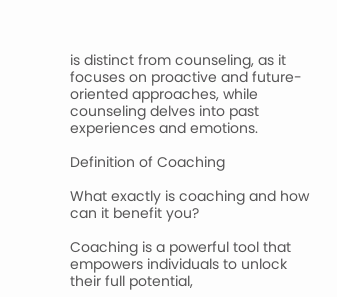is distinct from counseling, as it focuses on proactive and future-oriented approaches, while counseling delves into past experiences and emotions.

Definition of Coaching

What exactly is coaching and how can it benefit you?

Coaching is a powerful tool that empowers individuals to unlock their full potential,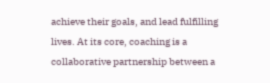achieve their goals, and lead fulfilling lives. At its core, coaching is a collaborative partnership between a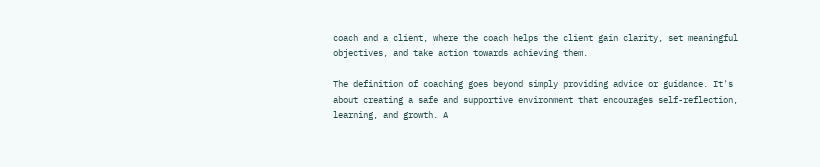coach and a client, where the coach helps the client gain clarity, set meaningful objectives, and take action towards achieving them.

The definition of coaching goes beyond simply providing advice or guidance. It's about creating a safe and supportive environment that encourages self-reflection, learning, and growth. A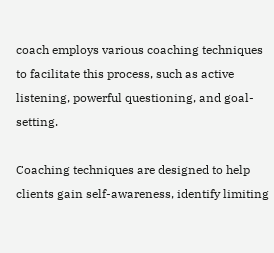coach employs various coaching techniques to facilitate this process, such as active listening, powerful questioning, and goal-setting.

Coaching techniques are designed to help clients gain self-awareness, identify limiting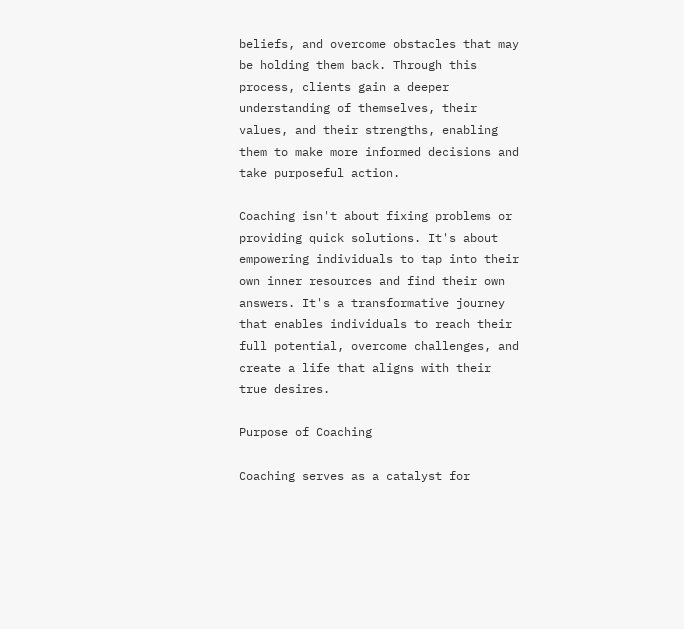beliefs, and overcome obstacles that may be holding them back. Through this process, clients gain a deeper understanding of themselves, their values, and their strengths, enabling them to make more informed decisions and take purposeful action.

Coaching isn't about fixing problems or providing quick solutions. It's about empowering individuals to tap into their own inner resources and find their own answers. It's a transformative journey that enables individuals to reach their full potential, overcome challenges, and create a life that aligns with their true desires.

Purpose of Coaching

Coaching serves as a catalyst for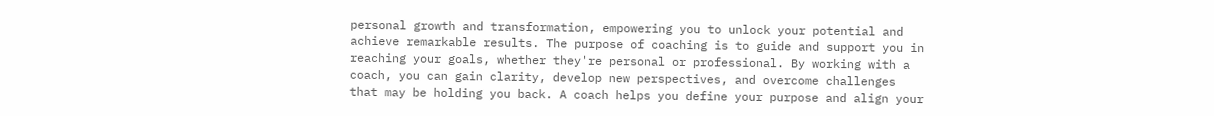personal growth and transformation, empowering you to unlock your potential and achieve remarkable results. The purpose of coaching is to guide and support you in reaching your goals, whether they're personal or professional. By working with a coach, you can gain clarity, develop new perspectives, and overcome challenges that may be holding you back. A coach helps you define your purpose and align your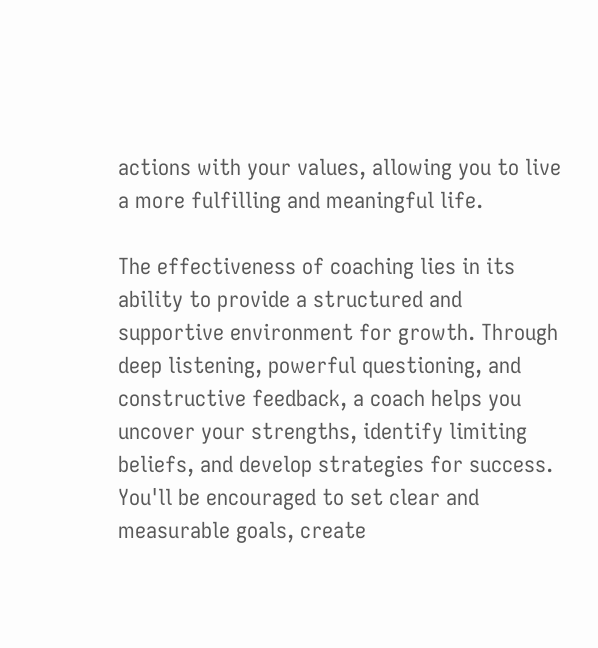actions with your values, allowing you to live a more fulfilling and meaningful life.

The effectiveness of coaching lies in its ability to provide a structured and supportive environment for growth. Through deep listening, powerful questioning, and constructive feedback, a coach helps you uncover your strengths, identify limiting beliefs, and develop strategies for success. You'll be encouraged to set clear and measurable goals, create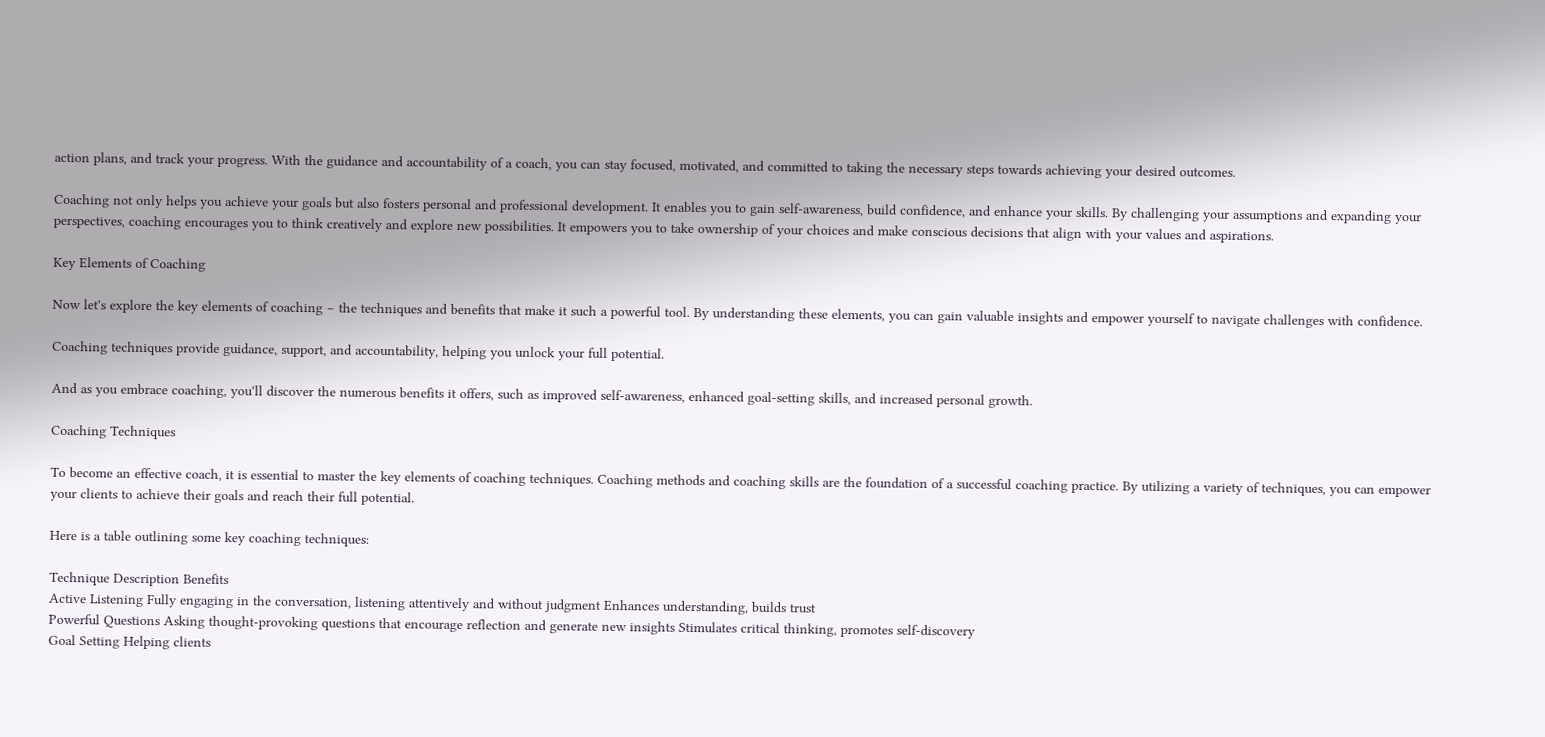action plans, and track your progress. With the guidance and accountability of a coach, you can stay focused, motivated, and committed to taking the necessary steps towards achieving your desired outcomes.

Coaching not only helps you achieve your goals but also fosters personal and professional development. It enables you to gain self-awareness, build confidence, and enhance your skills. By challenging your assumptions and expanding your perspectives, coaching encourages you to think creatively and explore new possibilities. It empowers you to take ownership of your choices and make conscious decisions that align with your values and aspirations.

Key Elements of Coaching

Now let's explore the key elements of coaching – the techniques and benefits that make it such a powerful tool. By understanding these elements, you can gain valuable insights and empower yourself to navigate challenges with confidence.

Coaching techniques provide guidance, support, and accountability, helping you unlock your full potential.

And as you embrace coaching, you'll discover the numerous benefits it offers, such as improved self-awareness, enhanced goal-setting skills, and increased personal growth.

Coaching Techniques

To become an effective coach, it is essential to master the key elements of coaching techniques. Coaching methods and coaching skills are the foundation of a successful coaching practice. By utilizing a variety of techniques, you can empower your clients to achieve their goals and reach their full potential.

Here is a table outlining some key coaching techniques:

Technique Description Benefits
Active Listening Fully engaging in the conversation, listening attentively and without judgment Enhances understanding, builds trust
Powerful Questions Asking thought-provoking questions that encourage reflection and generate new insights Stimulates critical thinking, promotes self-discovery
Goal Setting Helping clients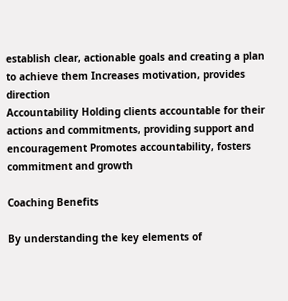establish clear, actionable goals and creating a plan to achieve them Increases motivation, provides direction
Accountability Holding clients accountable for their actions and commitments, providing support and encouragement Promotes accountability, fosters commitment and growth

Coaching Benefits

By understanding the key elements of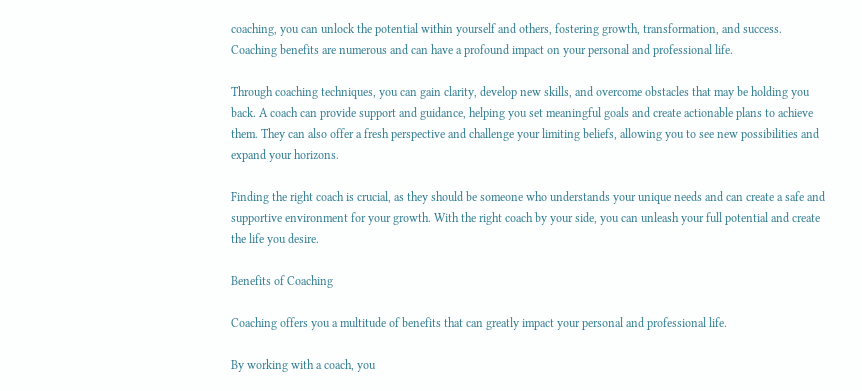coaching, you can unlock the potential within yourself and others, fostering growth, transformation, and success. Coaching benefits are numerous and can have a profound impact on your personal and professional life.

Through coaching techniques, you can gain clarity, develop new skills, and overcome obstacles that may be holding you back. A coach can provide support and guidance, helping you set meaningful goals and create actionable plans to achieve them. They can also offer a fresh perspective and challenge your limiting beliefs, allowing you to see new possibilities and expand your horizons.

Finding the right coach is crucial, as they should be someone who understands your unique needs and can create a safe and supportive environment for your growth. With the right coach by your side, you can unleash your full potential and create the life you desire.

Benefits of Coaching

Coaching offers you a multitude of benefits that can greatly impact your personal and professional life.

By working with a coach, you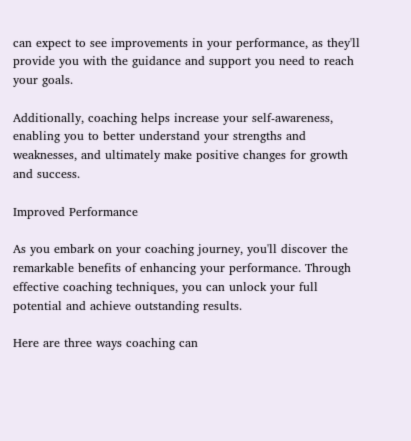can expect to see improvements in your performance, as they'll provide you with the guidance and support you need to reach your goals.

Additionally, coaching helps increase your self-awareness, enabling you to better understand your strengths and weaknesses, and ultimately make positive changes for growth and success.

Improved Performance

As you embark on your coaching journey, you'll discover the remarkable benefits of enhancing your performance. Through effective coaching techniques, you can unlock your full potential and achieve outstanding results.

Here are three ways coaching can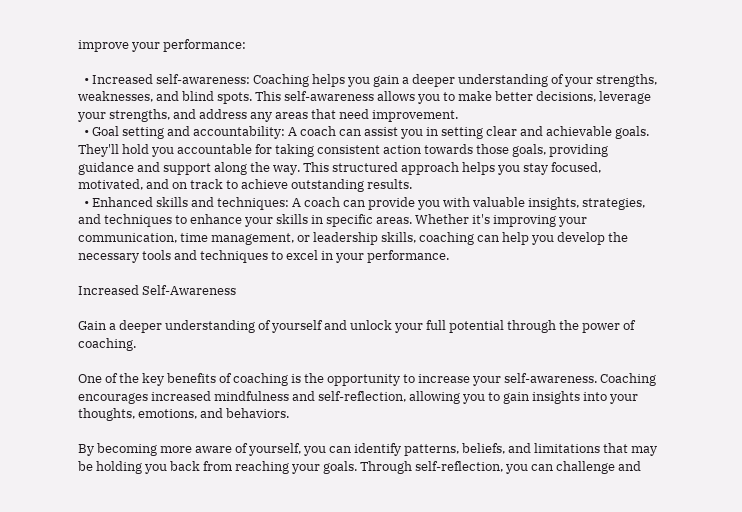improve your performance:

  • Increased self-awareness: Coaching helps you gain a deeper understanding of your strengths, weaknesses, and blind spots. This self-awareness allows you to make better decisions, leverage your strengths, and address any areas that need improvement.
  • Goal setting and accountability: A coach can assist you in setting clear and achievable goals. They'll hold you accountable for taking consistent action towards those goals, providing guidance and support along the way. This structured approach helps you stay focused, motivated, and on track to achieve outstanding results.
  • Enhanced skills and techniques: A coach can provide you with valuable insights, strategies, and techniques to enhance your skills in specific areas. Whether it's improving your communication, time management, or leadership skills, coaching can help you develop the necessary tools and techniques to excel in your performance.

Increased Self-Awareness

Gain a deeper understanding of yourself and unlock your full potential through the power of coaching.

One of the key benefits of coaching is the opportunity to increase your self-awareness. Coaching encourages increased mindfulness and self-reflection, allowing you to gain insights into your thoughts, emotions, and behaviors.

By becoming more aware of yourself, you can identify patterns, beliefs, and limitations that may be holding you back from reaching your goals. Through self-reflection, you can challenge and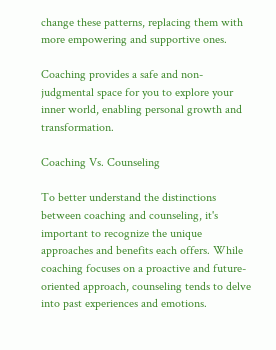change these patterns, replacing them with more empowering and supportive ones.

Coaching provides a safe and non-judgmental space for you to explore your inner world, enabling personal growth and transformation.

Coaching Vs. Counseling

To better understand the distinctions between coaching and counseling, it's important to recognize the unique approaches and benefits each offers. While coaching focuses on a proactive and future-oriented approach, counseling tends to delve into past experiences and emotions.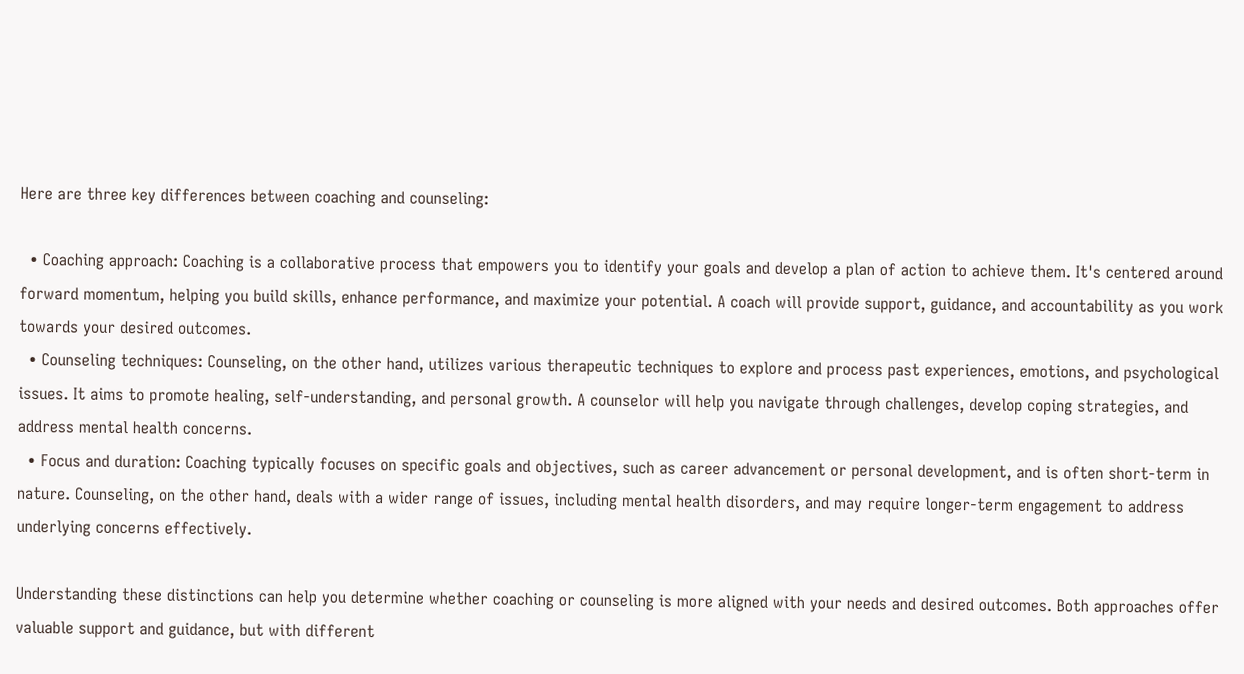Here are three key differences between coaching and counseling:

  • Coaching approach: Coaching is a collaborative process that empowers you to identify your goals and develop a plan of action to achieve them. It's centered around forward momentum, helping you build skills, enhance performance, and maximize your potential. A coach will provide support, guidance, and accountability as you work towards your desired outcomes.
  • Counseling techniques: Counseling, on the other hand, utilizes various therapeutic techniques to explore and process past experiences, emotions, and psychological issues. It aims to promote healing, self-understanding, and personal growth. A counselor will help you navigate through challenges, develop coping strategies, and address mental health concerns.
  • Focus and duration: Coaching typically focuses on specific goals and objectives, such as career advancement or personal development, and is often short-term in nature. Counseling, on the other hand, deals with a wider range of issues, including mental health disorders, and may require longer-term engagement to address underlying concerns effectively.

Understanding these distinctions can help you determine whether coaching or counseling is more aligned with your needs and desired outcomes. Both approaches offer valuable support and guidance, but with different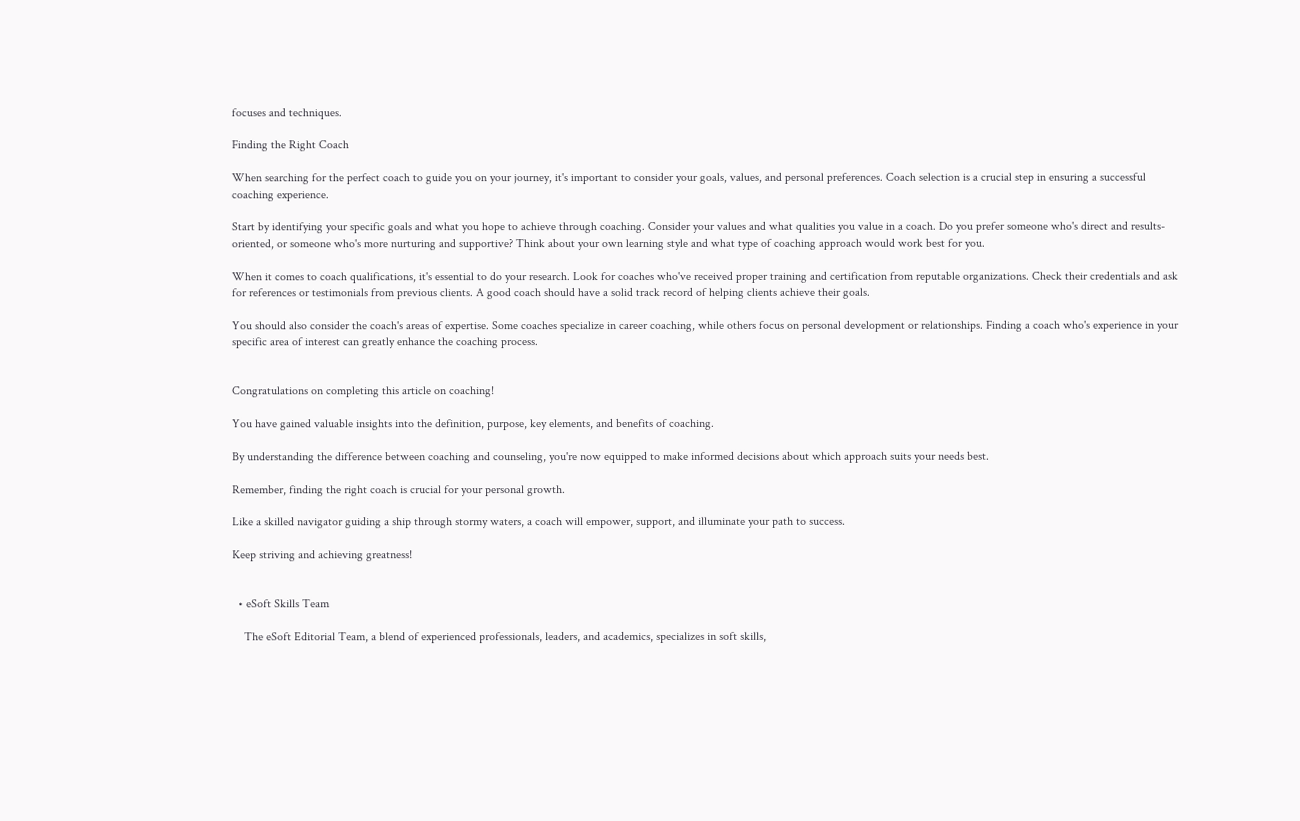focuses and techniques.

Finding the Right Coach

When searching for the perfect coach to guide you on your journey, it's important to consider your goals, values, and personal preferences. Coach selection is a crucial step in ensuring a successful coaching experience.

Start by identifying your specific goals and what you hope to achieve through coaching. Consider your values and what qualities you value in a coach. Do you prefer someone who's direct and results-oriented, or someone who's more nurturing and supportive? Think about your own learning style and what type of coaching approach would work best for you.

When it comes to coach qualifications, it's essential to do your research. Look for coaches who've received proper training and certification from reputable organizations. Check their credentials and ask for references or testimonials from previous clients. A good coach should have a solid track record of helping clients achieve their goals.

You should also consider the coach's areas of expertise. Some coaches specialize in career coaching, while others focus on personal development or relationships. Finding a coach who's experience in your specific area of interest can greatly enhance the coaching process.


Congratulations on completing this article on coaching!

You have gained valuable insights into the definition, purpose, key elements, and benefits of coaching.

By understanding the difference between coaching and counseling, you're now equipped to make informed decisions about which approach suits your needs best.

Remember, finding the right coach is crucial for your personal growth.

Like a skilled navigator guiding a ship through stormy waters, a coach will empower, support, and illuminate your path to success.

Keep striving and achieving greatness!


  • eSoft Skills Team

    The eSoft Editorial Team, a blend of experienced professionals, leaders, and academics, specializes in soft skills,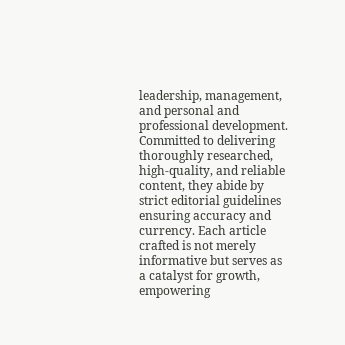leadership, management, and personal and professional development. Committed to delivering thoroughly researched, high-quality, and reliable content, they abide by strict editorial guidelines ensuring accuracy and currency. Each article crafted is not merely informative but serves as a catalyst for growth, empowering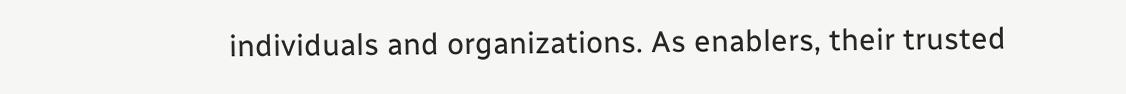individuals and organizations. As enablers, their trusted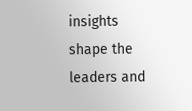insights shape the leaders and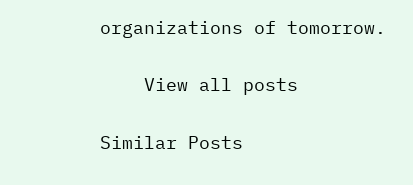organizations of tomorrow.

    View all posts

Similar Posts